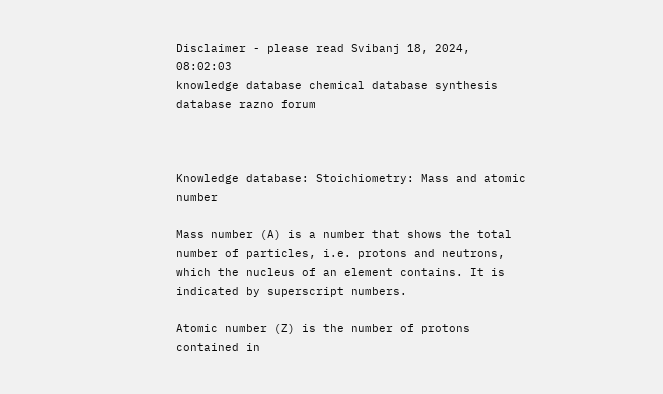Disclaimer - please read Svibanj 18, 2024, 08:02:03
knowledge database chemical database synthesis database razno forum



Knowledge database: Stoichiometry: Mass and atomic number

Mass number (A) is a number that shows the total number of particles, i.e. protons and neutrons, which the nucleus of an element contains. It is indicated by superscript numbers.

Atomic number (Z) is the number of protons contained in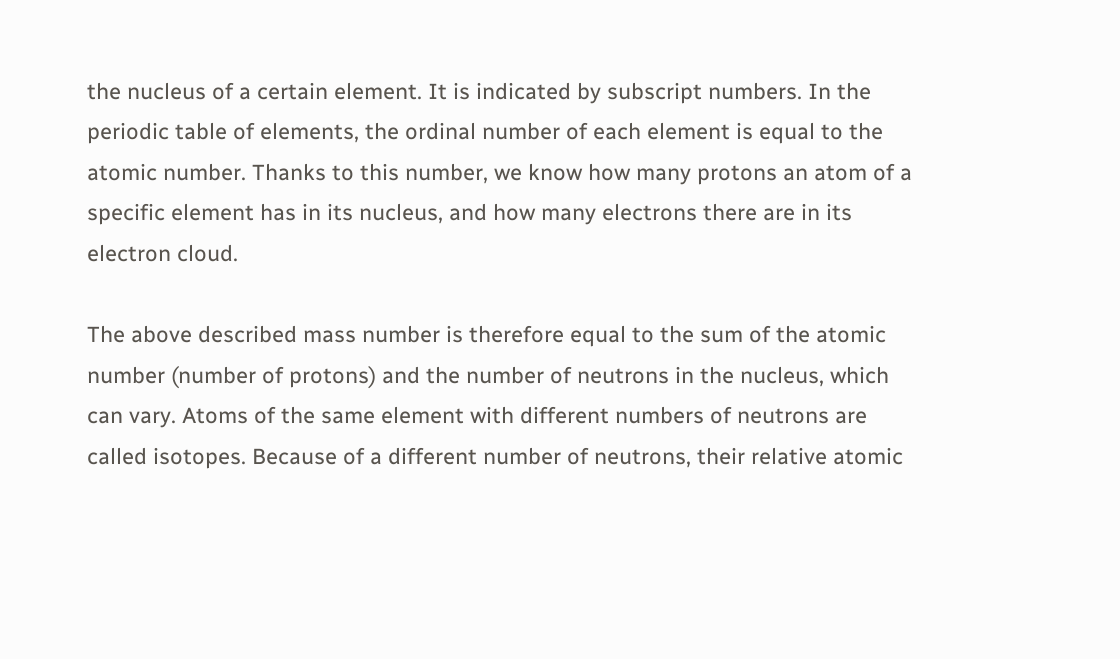the nucleus of a certain element. It is indicated by subscript numbers. In the periodic table of elements, the ordinal number of each element is equal to the atomic number. Thanks to this number, we know how many protons an atom of a specific element has in its nucleus, and how many electrons there are in its electron cloud.

The above described mass number is therefore equal to the sum of the atomic number (number of protons) and the number of neutrons in the nucleus, which can vary. Atoms of the same element with different numbers of neutrons are called isotopes. Because of a different number of neutrons, their relative atomic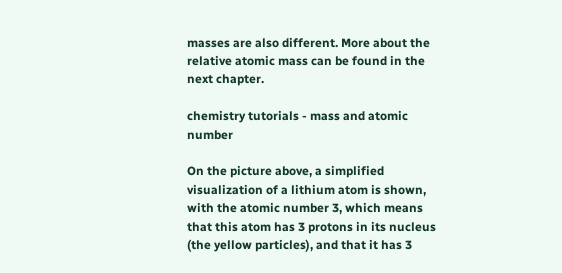masses are also different. More about the relative atomic mass can be found in the next chapter.

chemistry tutorials - mass and atomic number

On the picture above, a simplified visualization of a lithium atom is shown, with the atomic number 3, which means that this atom has 3 protons in its nucleus (the yellow particles), and that it has 3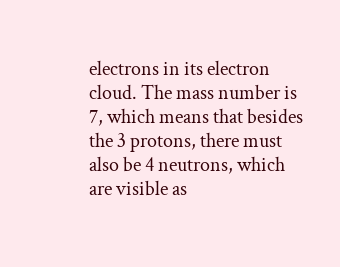electrons in its electron cloud. The mass number is 7, which means that besides the 3 protons, there must also be 4 neutrons, which are visible as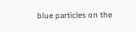blue particles on the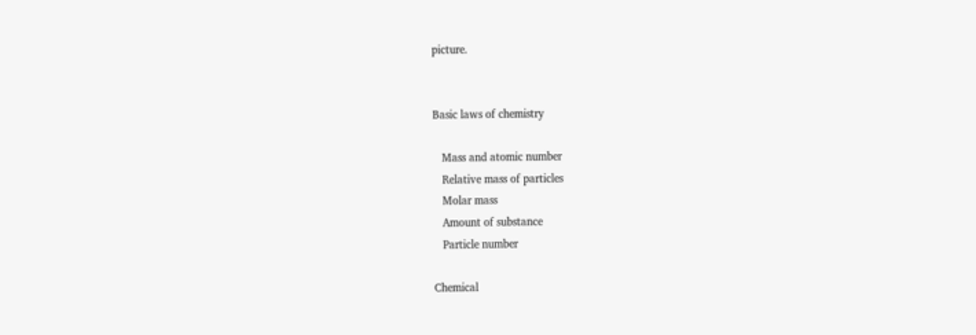picture.


Basic laws of chemistry

   Mass and atomic number
   Relative mass of particles
   Molar mass
   Amount of substance
   Particle number

Chemical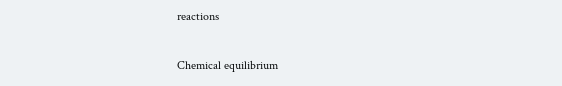reactions

Chemical equilibrium